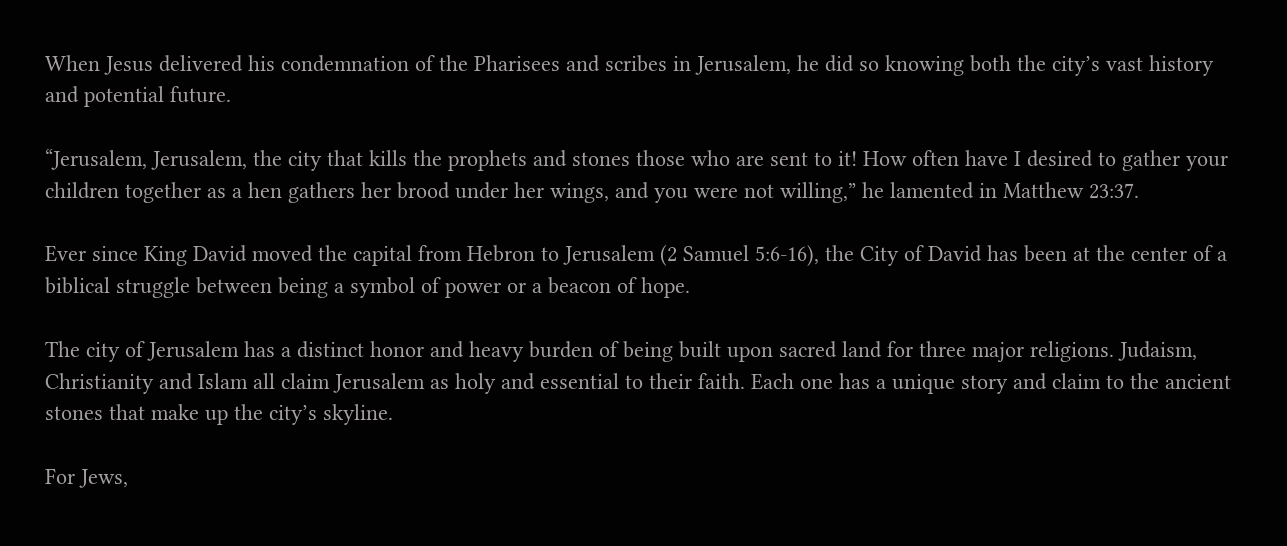When Jesus delivered his condemnation of the Pharisees and scribes in Jerusalem, he did so knowing both the city’s vast history and potential future.

“Jerusalem, Jerusalem, the city that kills the prophets and stones those who are sent to it! How often have I desired to gather your children together as a hen gathers her brood under her wings, and you were not willing,” he lamented in Matthew 23:37.

Ever since King David moved the capital from Hebron to Jerusalem (2 Samuel 5:6-16), the City of David has been at the center of a biblical struggle between being a symbol of power or a beacon of hope.

The city of Jerusalem has a distinct honor and heavy burden of being built upon sacred land for three major religions. Judaism, Christianity and Islam all claim Jerusalem as holy and essential to their faith. Each one has a unique story and claim to the ancient stones that make up the city’s skyline.

For Jews,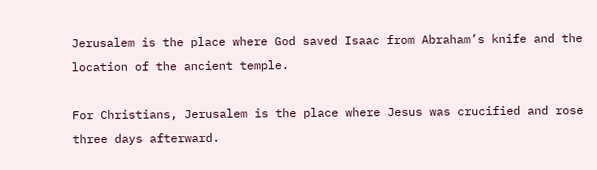Jerusalem is the place where God saved Isaac from Abraham’s knife and the location of the ancient temple.

For Christians, Jerusalem is the place where Jesus was crucified and rose three days afterward.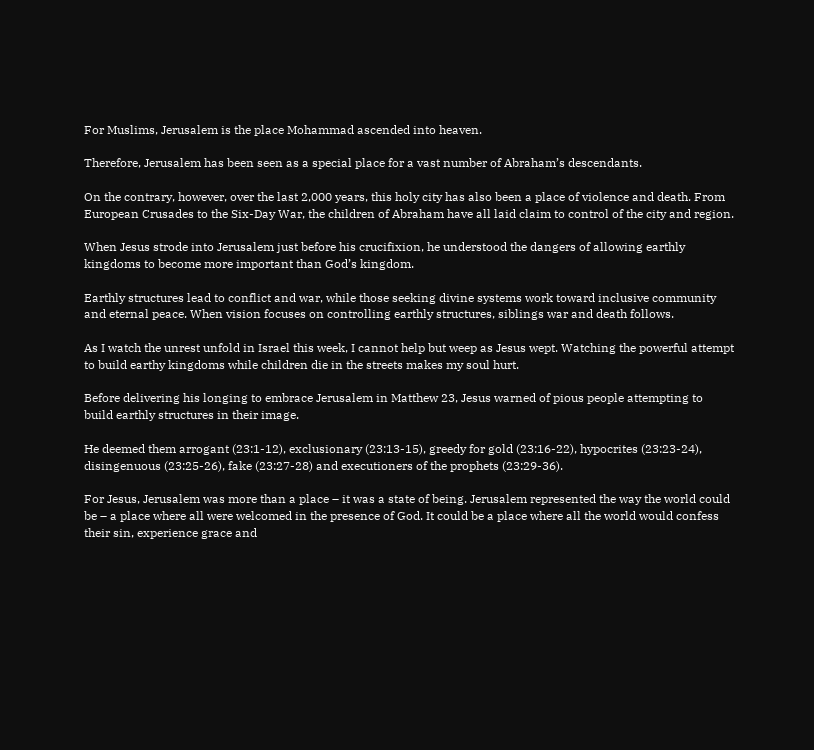For Muslims, Jerusalem is the place Mohammad ascended into heaven.

Therefore, Jerusalem has been seen as a special place for a vast number of Abraham’s descendants.

On the contrary, however, over the last 2,000 years, this holy city has also been a place of violence and death. From European Crusades to the Six-Day War, the children of Abraham have all laid claim to control of the city and region.

When Jesus strode into Jerusalem just before his crucifixion, he understood the dangers of allowing earthly kingdoms to become more important than God’s kingdom.

Earthly structures lead to conflict and war, while those seeking divine systems work toward inclusive community and eternal peace. When vision focuses on controlling earthly structures, siblings war and death follows.

As I watch the unrest unfold in Israel this week, I cannot help but weep as Jesus wept. Watching the powerful attempt to build earthy kingdoms while children die in the streets makes my soul hurt.

Before delivering his longing to embrace Jerusalem in Matthew 23, Jesus warned of pious people attempting to build earthly structures in their image.

He deemed them arrogant (23:1-12), exclusionary (23:13-15), greedy for gold (23:16-22), hypocrites (23:23-24), disingenuous (23:25-26), fake (23:27-28) and executioners of the prophets (23:29-36).

For Jesus, Jerusalem was more than a place – it was a state of being. Jerusalem represented the way the world could be – a place where all were welcomed in the presence of God. It could be a place where all the world would confess their sin, experience grace and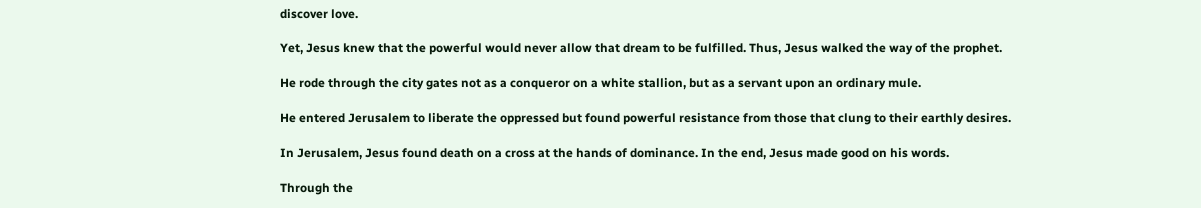discover love.

Yet, Jesus knew that the powerful would never allow that dream to be fulfilled. Thus, Jesus walked the way of the prophet.

He rode through the city gates not as a conqueror on a white stallion, but as a servant upon an ordinary mule.

He entered Jerusalem to liberate the oppressed but found powerful resistance from those that clung to their earthly desires.

In Jerusalem, Jesus found death on a cross at the hands of dominance. In the end, Jesus made good on his words.

Through the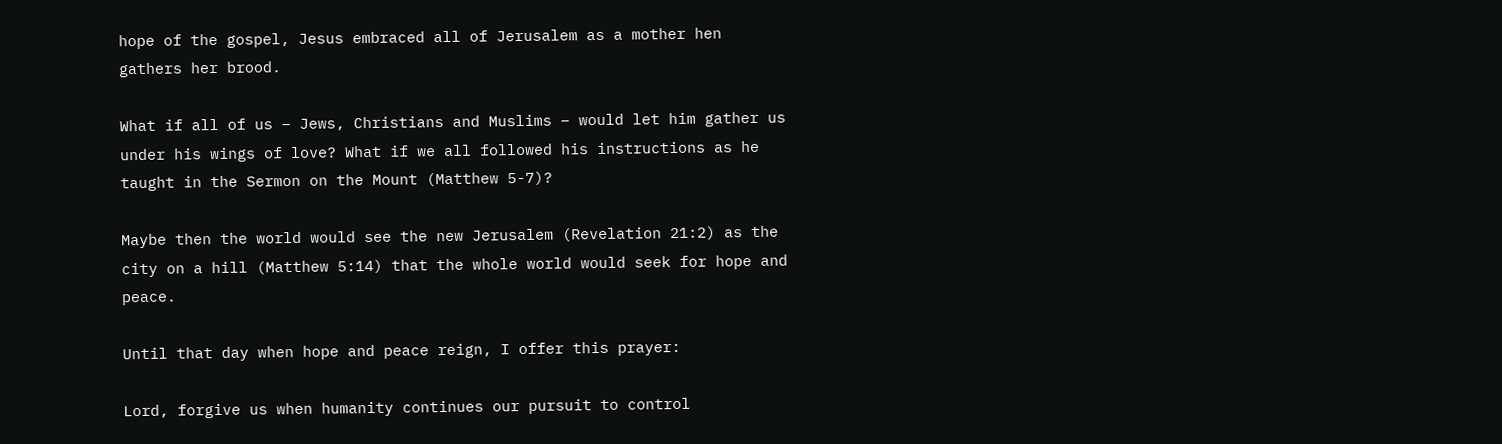hope of the gospel, Jesus embraced all of Jerusalem as a mother hen gathers her brood.

What if all of us – Jews, Christians and Muslims – would let him gather us under his wings of love? What if we all followed his instructions as he taught in the Sermon on the Mount (Matthew 5-7)?

Maybe then the world would see the new Jerusalem (Revelation 21:2) as the city on a hill (Matthew 5:14) that the whole world would seek for hope and peace.

Until that day when hope and peace reign, I offer this prayer:

Lord, forgive us when humanity continues our pursuit to control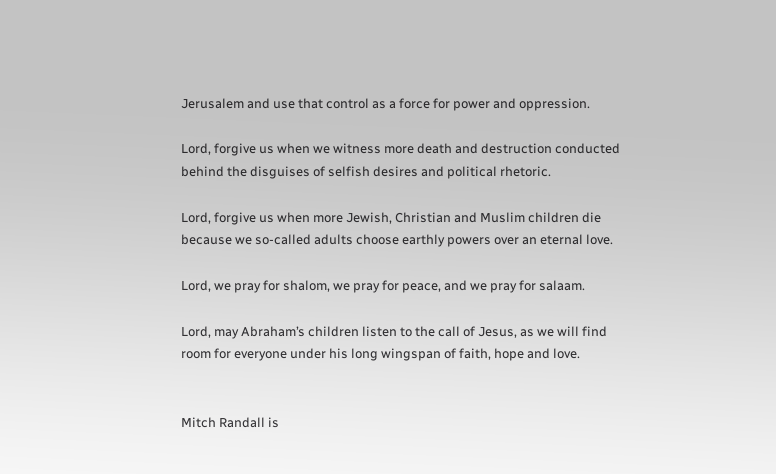Jerusalem and use that control as a force for power and oppression.

Lord, forgive us when we witness more death and destruction conducted behind the disguises of selfish desires and political rhetoric.

Lord, forgive us when more Jewish, Christian and Muslim children die because we so-called adults choose earthly powers over an eternal love.

Lord, we pray for shalom, we pray for peace, and we pray for salaam.

Lord, may Abraham’s children listen to the call of Jesus, as we will find room for everyone under his long wingspan of faith, hope and love.


Mitch Randall is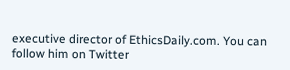executive director of EthicsDaily.com. You can follow him on Twitter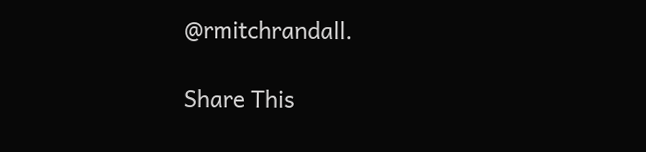@rmitchrandall.

Share This